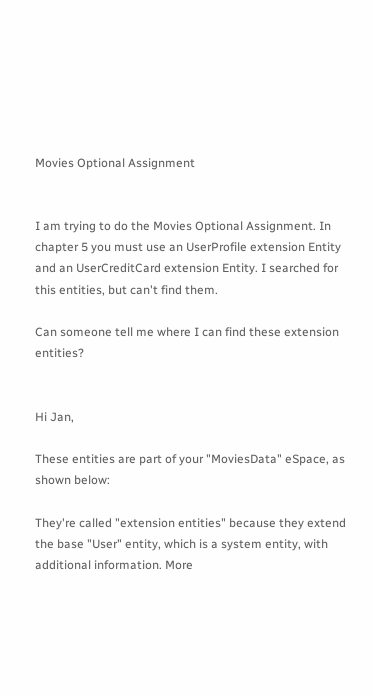Movies Optional Assignment


I am trying to do the Movies Optional Assignment. In chapter 5 you must use an UserProfile extension Entity and an UserCreditCard extension Entity. I searched for this entities, but can't find them.

Can someone tell me where I can find these extension entities?


Hi Jan,

These entities are part of your "MoviesData" eSpace, as shown below:

They're called "extension entities" because they extend the base "User" entity, which is a system entity, with additional information. More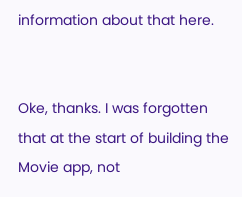information about that here.


Oke, thanks. I was forgotten that at the start of building the Movie app, not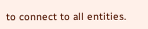to connect to all entities.